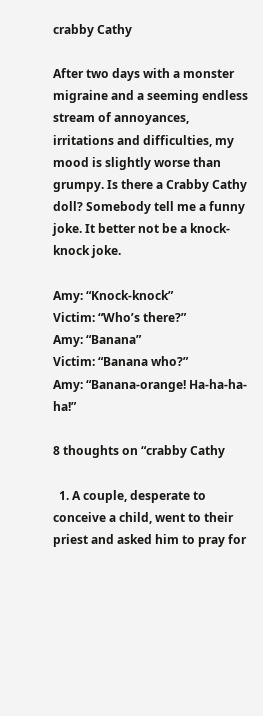crabby Cathy

After two days with a monster migraine and a seeming endless stream of annoyances, irritations and difficulties, my mood is slightly worse than grumpy. Is there a Crabby Cathy doll? Somebody tell me a funny joke. It better not be a knock-knock joke.

Amy: “Knock-knock”
Victim: “Who’s there?”
Amy: “Banana”
Victim: “Banana who?”
Amy: “Banana-orange! Ha-ha-ha-ha!”

8 thoughts on “crabby Cathy

  1. A couple, desperate to conceive a child, went to their priest and asked him to pray for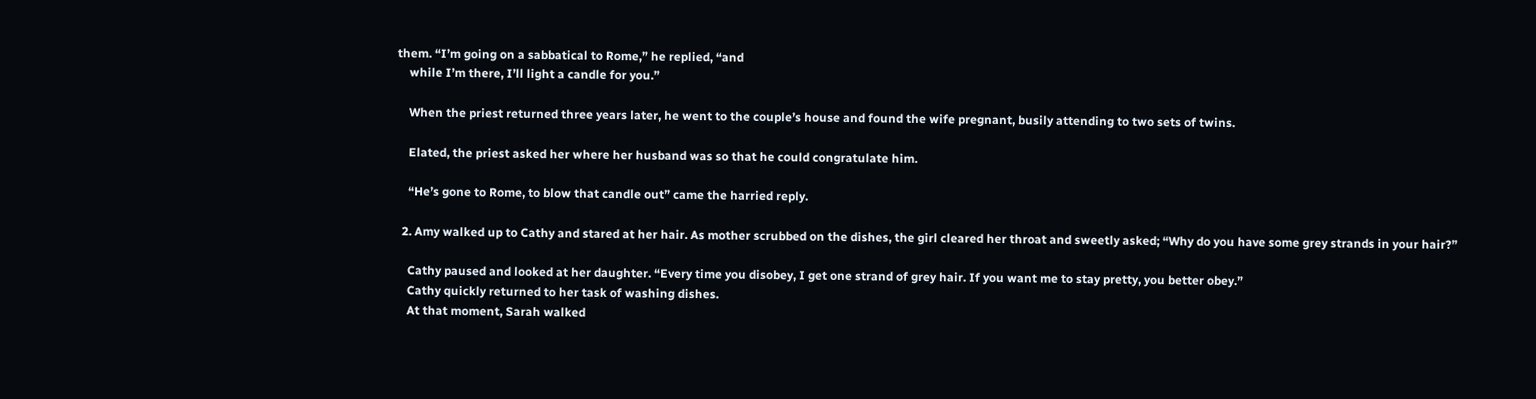them. “I’m going on a sabbatical to Rome,” he replied, “and
    while I’m there, I’ll light a candle for you.”

    When the priest returned three years later, he went to the couple’s house and found the wife pregnant, busily attending to two sets of twins.

    Elated, the priest asked her where her husband was so that he could congratulate him.

    “He’s gone to Rome, to blow that candle out” came the harried reply.

  2. Amy walked up to Cathy and stared at her hair. As mother scrubbed on the dishes, the girl cleared her throat and sweetly asked; “Why do you have some grey strands in your hair?”

    Cathy paused and looked at her daughter. “Every time you disobey, I get one strand of grey hair. If you want me to stay pretty, you better obey.”
    Cathy quickly returned to her task of washing dishes.
    At that moment, Sarah walked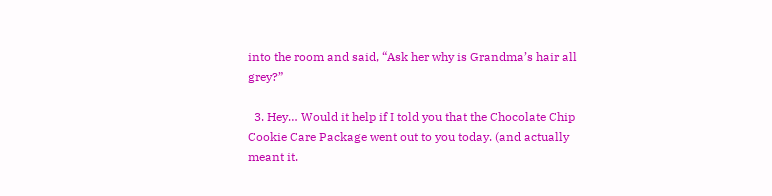into the room and said, “Ask her why is Grandma’s hair all grey?”

  3. Hey… Would it help if I told you that the Chocolate Chip Cookie Care Package went out to you today. (and actually meant it.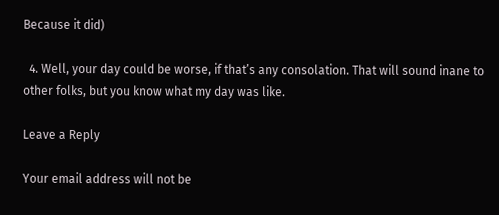Because it did)

  4. Well, your day could be worse, if that’s any consolation. That will sound inane to other folks, but you know what my day was like.

Leave a Reply

Your email address will not be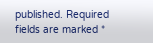published. Required fields are marked *